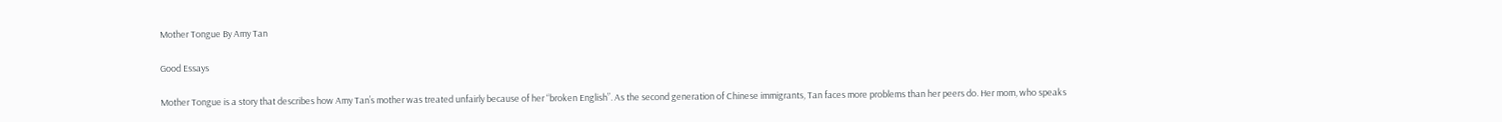Mother Tongue By Amy Tan

Good Essays

Mother Tongue is a story that describes how Amy Tan’s mother was treated unfairly because of her “broken English”. As the second generation of Chinese immigrants, Tan faces more problems than her peers do. Her mom, who speaks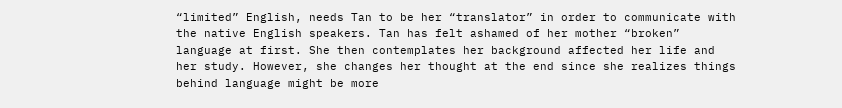“limited” English, needs Tan to be her “translator” in order to communicate with the native English speakers. Tan has felt ashamed of her mother “broken” language at first. She then contemplates her background affected her life and her study. However, she changes her thought at the end since she realizes things behind language might be more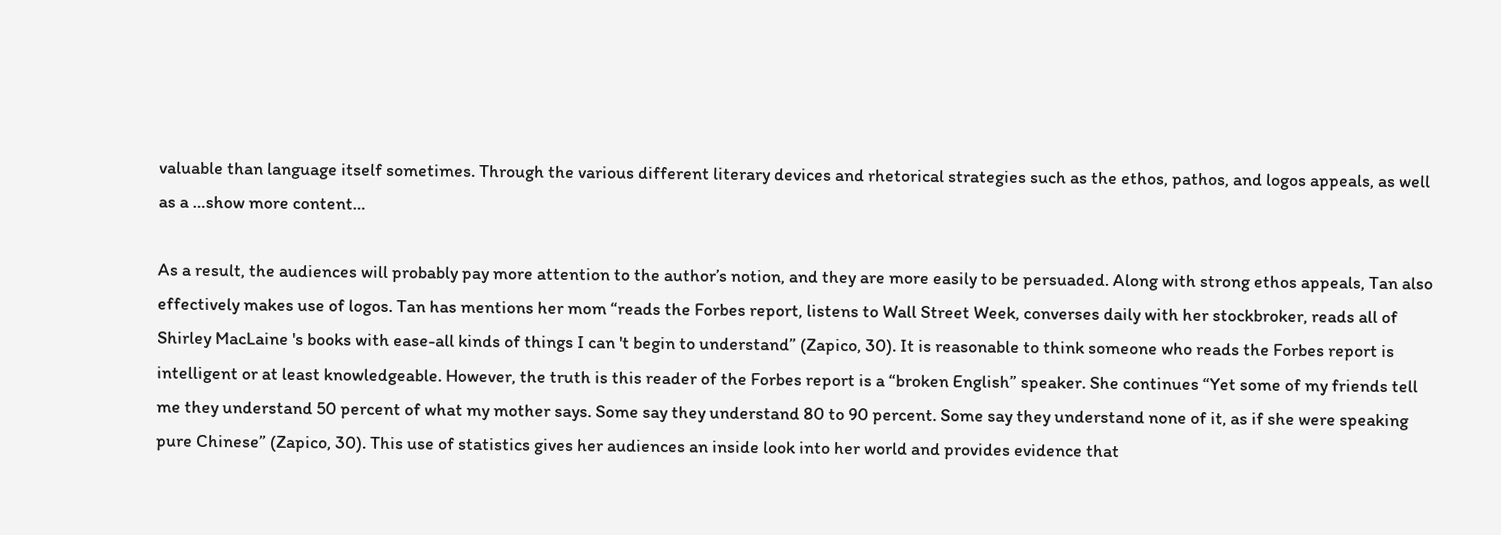valuable than language itself sometimes. Through the various different literary devices and rhetorical strategies such as the ethos, pathos, and logos appeals, as well as a …show more content…

As a result, the audiences will probably pay more attention to the author’s notion, and they are more easily to be persuaded. Along with strong ethos appeals, Tan also effectively makes use of logos. Tan has mentions her mom “reads the Forbes report, listens to Wall Street Week, converses daily with her stockbroker, reads all of Shirley MacLaine 's books with ease-all kinds of things I can 't begin to understand” (Zapico, 30). It is reasonable to think someone who reads the Forbes report is intelligent or at least knowledgeable. However, the truth is this reader of the Forbes report is a “broken English” speaker. She continues “Yet some of my friends tell me they understand 50 percent of what my mother says. Some say they understand 80 to 90 percent. Some say they understand none of it, as if she were speaking pure Chinese” (Zapico, 30). This use of statistics gives her audiences an inside look into her world and provides evidence that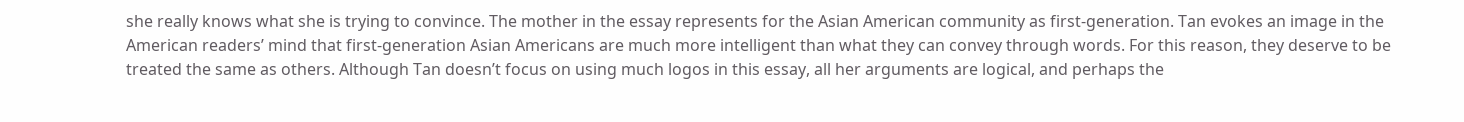she really knows what she is trying to convince. The mother in the essay represents for the Asian American community as first-generation. Tan evokes an image in the American readers’ mind that first-generation Asian Americans are much more intelligent than what they can convey through words. For this reason, they deserve to be treated the same as others. Although Tan doesn’t focus on using much logos in this essay, all her arguments are logical, and perhaps the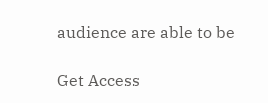audience are able to be

Get Access